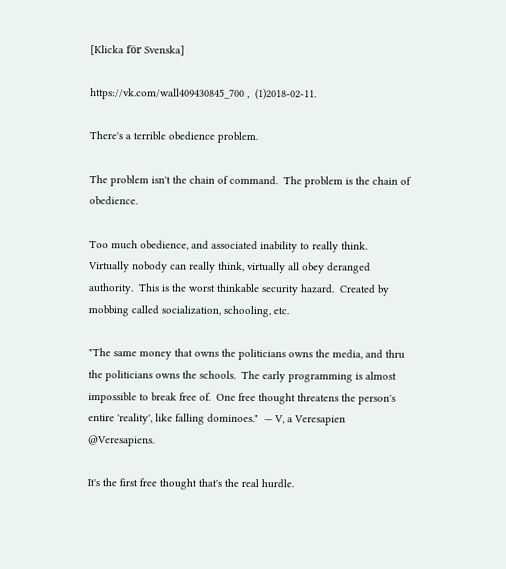[Klicka för Svenska]

https://vk.com/wall409430845_700 ,  (1)2018-02-11.

There's a terrible obedience problem.

The problem isn't the chain of command.  The problem is the chain of obedience.

Too much obedience, and associated inability to really think.  Virtually nobody can really think, virtually all obey deranged authority.  This is the worst thinkable security hazard.  Created by mobbing called socialization, schooling, etc.

"The same money that owns the politicians owns the media, and thru the politicians owns the schools.  The early programming is almost impossible to break free of.  One free thought threatens the person's entire 'reality', like falling dominoes."  — V, a Veresapien @Veresapiens.

It's the first free thought that's the real hurdle.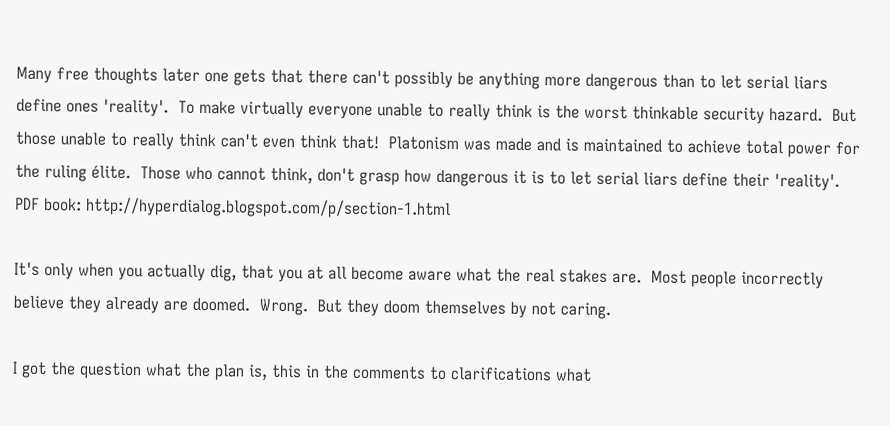Many free thoughts later one gets that there can't possibly be anything more dangerous than to let serial liars define ones 'reality'.  To make virtually everyone unable to really think is the worst thinkable security hazard.  But those unable to really think can't even think that!  Platonism was made and is maintained to achieve total power for the ruling élite.  Those who cannot think, don't grasp how dangerous it is to let serial liars define their 'reality'.  PDF book: http://hyperdialog.blogspot.com/p/section-1.html

It's only when you actually dig, that you at all become aware what the real stakes are.  Most people incorrectly believe they already are doomed.  Wrong.  But they doom themselves by not caring.

I got the question what the plan is, this in the comments to clarifications what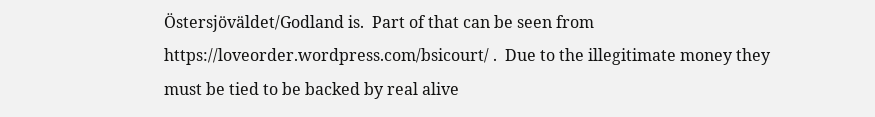Östersjöväldet/Godland is.  Part of that can be seen from https://loveorder.wordpress.com/bsicourt/ .  Due to the illegitimate money they must be tied to be backed by real alive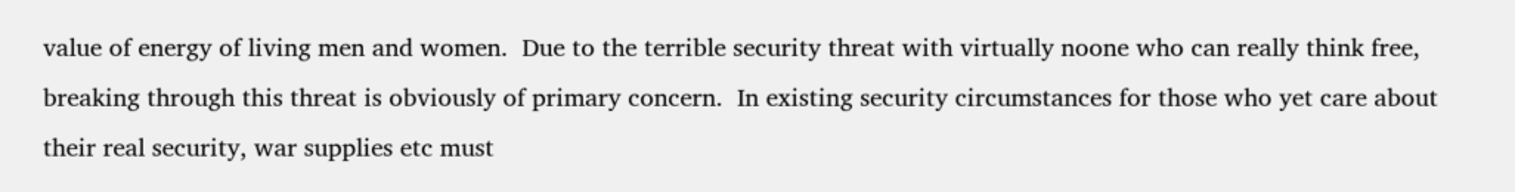value of energy of living men and women.  Due to the terrible security threat with virtually noone who can really think free, breaking through this threat is obviously of primary concern.  In existing security circumstances for those who yet care about their real security, war supplies etc must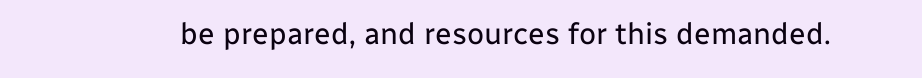be prepared, and resources for this demanded.